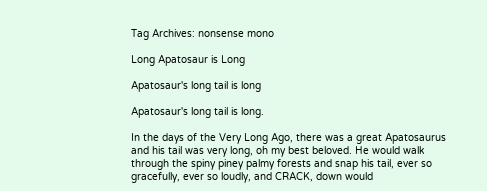Tag Archives: nonsense mono

Long Apatosaur is Long

Apatosaur's long tail is long

Apatosaur's long tail is long.

In the days of the Very Long Ago, there was a great Apatosaurus and his tail was very long, oh my best beloved. He would walk through the spiny piney palmy forests and snap his tail, ever so gracefully, ever so loudly, and CRACK, down would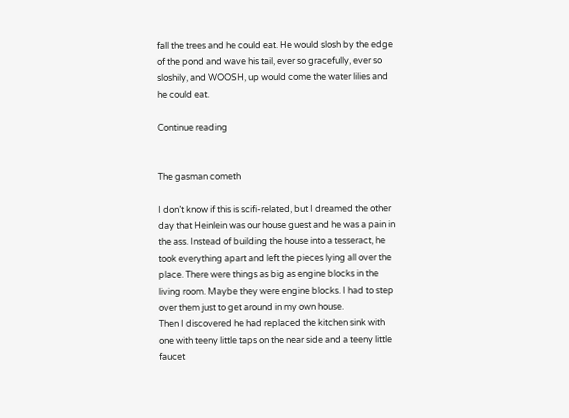fall the trees and he could eat. He would slosh by the edge of the pond and wave his tail, ever so gracefully, ever so sloshily, and WOOSH, up would come the water lilies and he could eat.

Continue reading


The gasman cometh

I don’t know if this is scifi-related, but I dreamed the other day that Heinlein was our house guest and he was a pain in the ass. Instead of building the house into a tesseract, he took everything apart and left the pieces lying all over the place. There were things as big as engine blocks in the living room. Maybe they were engine blocks. I had to step over them just to get around in my own house.
Then I discovered he had replaced the kitchen sink with one with teeny little taps on the near side and a teeny little faucet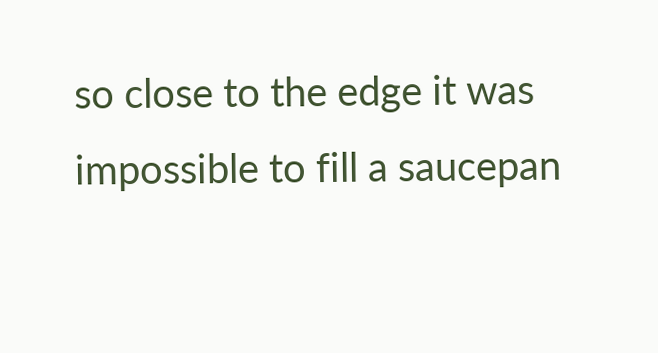so close to the edge it was impossible to fill a saucepan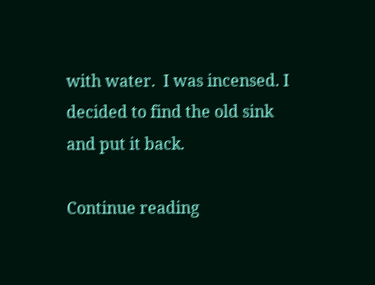with water.  I was incensed. I decided to find the old sink and put it back.

Continue reading